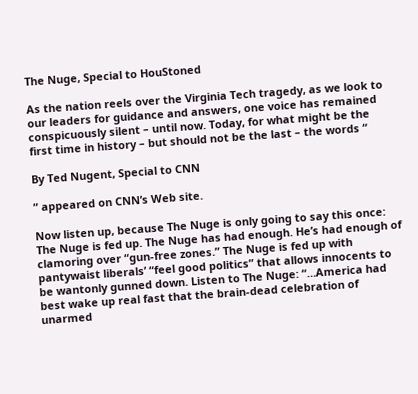The Nuge, Special to HouStoned

As the nation reels over the Virginia Tech tragedy, as we look to our leaders for guidance and answers, one voice has remained conspicuously silent – until now. Today, for what might be the first time in history – but should not be the last – the words “

By Ted Nugent, Special to CNN

” appeared on CNN’s Web site.

Now listen up, because The Nuge is only going to say this once: The Nuge is fed up. The Nuge has had enough. He’s had enough of clamoring over “gun-free zones.” The Nuge is fed up with pantywaist liberals’ “feel good politics” that allows innocents to be wantonly gunned down. Listen to The Nuge: “…America had best wake up real fast that the brain-dead celebration of unarmed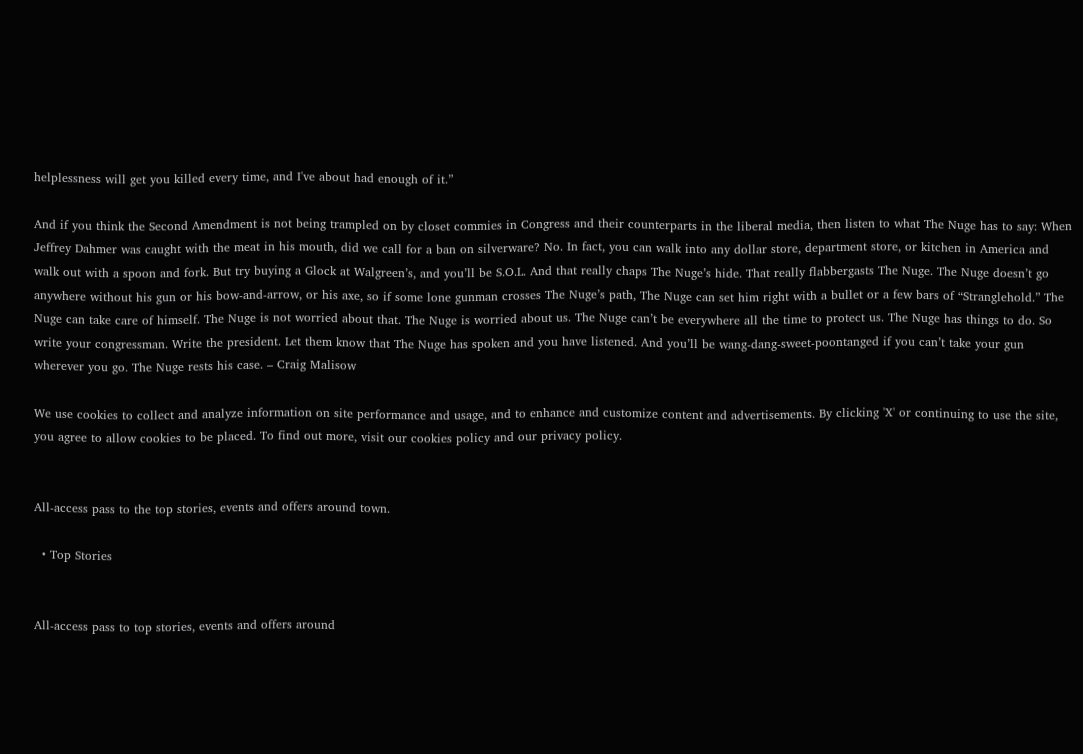helplessness will get you killed every time, and I've about had enough of it.”

And if you think the Second Amendment is not being trampled on by closet commies in Congress and their counterparts in the liberal media, then listen to what The Nuge has to say: When Jeffrey Dahmer was caught with the meat in his mouth, did we call for a ban on silverware? No. In fact, you can walk into any dollar store, department store, or kitchen in America and walk out with a spoon and fork. But try buying a Glock at Walgreen’s, and you’ll be S.O.L. And that really chaps The Nuge’s hide. That really flabbergasts The Nuge. The Nuge doesn’t go anywhere without his gun or his bow-and-arrow, or his axe, so if some lone gunman crosses The Nuge’s path, The Nuge can set him right with a bullet or a few bars of “Stranglehold.” The Nuge can take care of himself. The Nuge is not worried about that. The Nuge is worried about us. The Nuge can’t be everywhere all the time to protect us. The Nuge has things to do. So write your congressman. Write the president. Let them know that The Nuge has spoken and you have listened. And you’ll be wang-dang-sweet-poontanged if you can’t take your gun wherever you go. The Nuge rests his case. – Craig Malisow

We use cookies to collect and analyze information on site performance and usage, and to enhance and customize content and advertisements. By clicking 'X' or continuing to use the site, you agree to allow cookies to be placed. To find out more, visit our cookies policy and our privacy policy.


All-access pass to the top stories, events and offers around town.

  • Top Stories


All-access pass to top stories, events and offers around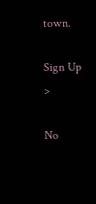town.

Sign Up >

No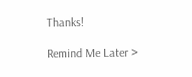Thanks!

Remind Me Later >